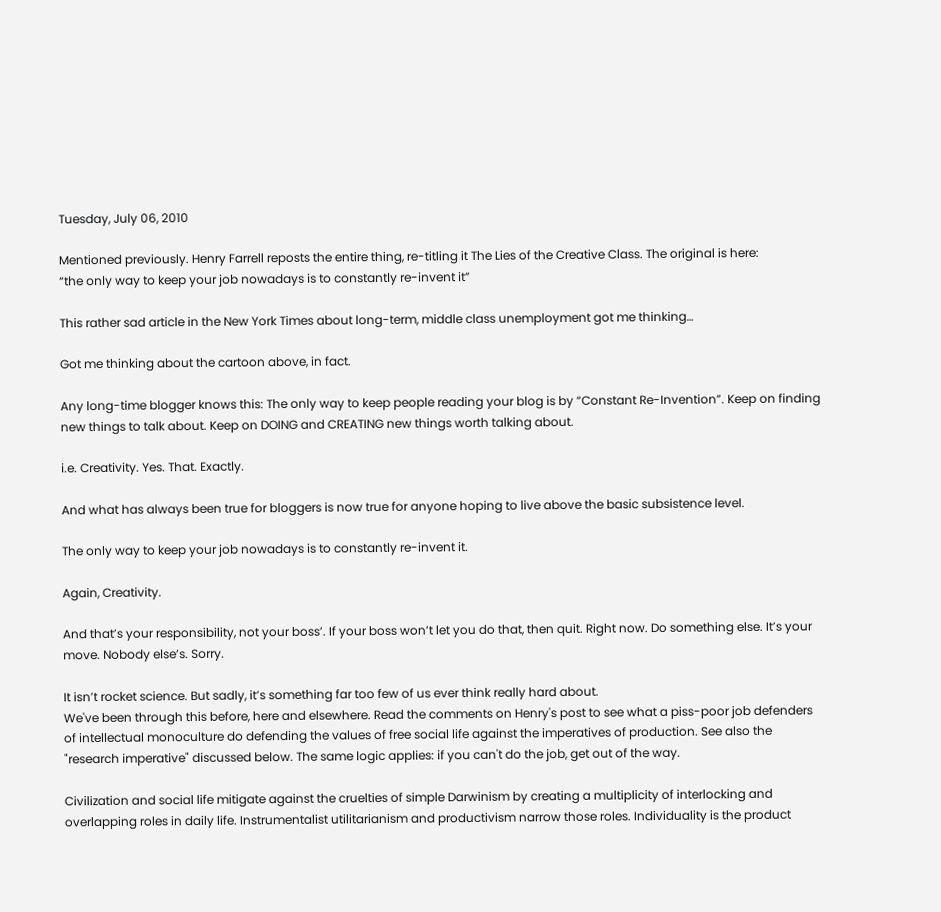Tuesday, July 06, 2010

Mentioned previously. Henry Farrell reposts the entire thing, re-titling it The Lies of the Creative Class. The original is here:
“the only way to keep your job nowadays is to constantly re-invent it”

This rather sad article in the New York Times about long-term, middle class unemployment got me thinking…

Got me thinking about the cartoon above, in fact.

Any long-time blogger knows this: The only way to keep people reading your blog is by “Constant Re-Invention”. Keep on finding new things to talk about. Keep on DOING and CREATING new things worth talking about.

i.e. Creativity. Yes. That. Exactly.

And what has always been true for bloggers is now true for anyone hoping to live above the basic subsistence level.

The only way to keep your job nowadays is to constantly re-invent it.

Again, Creativity.

And that’s your responsibility, not your boss’. If your boss won’t let you do that, then quit. Right now. Do something else. It’s your move. Nobody else’s. Sorry.

It isn’t rocket science. But sadly, it’s something far too few of us ever think really hard about.
We've been through this before, here and elsewhere. Read the comments on Henry's post to see what a piss-poor job defenders of intellectual monoculture do defending the values of free social life against the imperatives of production. See also the "research imperative" discussed below. The same logic applies: if you can't do the job, get out of the way.

Civilization and social life mitigate against the cruelties of simple Darwinism by creating a multiplicity of interlocking and overlapping roles in daily life. Instrumentalist utilitarianism and productivism narrow those roles. Individuality is the product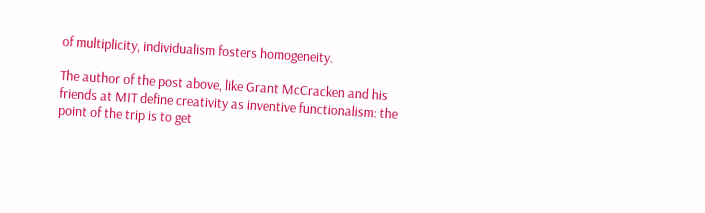of multiplicity, individualism fosters homogeneity.

The author of the post above, like Grant McCracken and his friends at MIT define creativity as inventive functionalism: the point of the trip is to get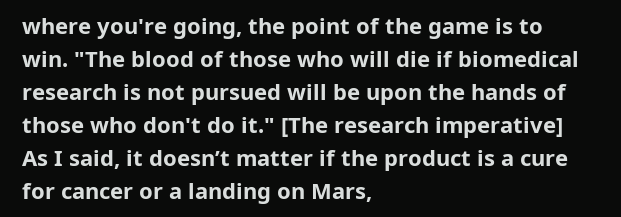where you're going, the point of the game is to win. "The blood of those who will die if biomedical research is not pursued will be upon the hands of those who don't do it." [The research imperative] As I said, it doesn’t matter if the product is a cure for cancer or a landing on Mars,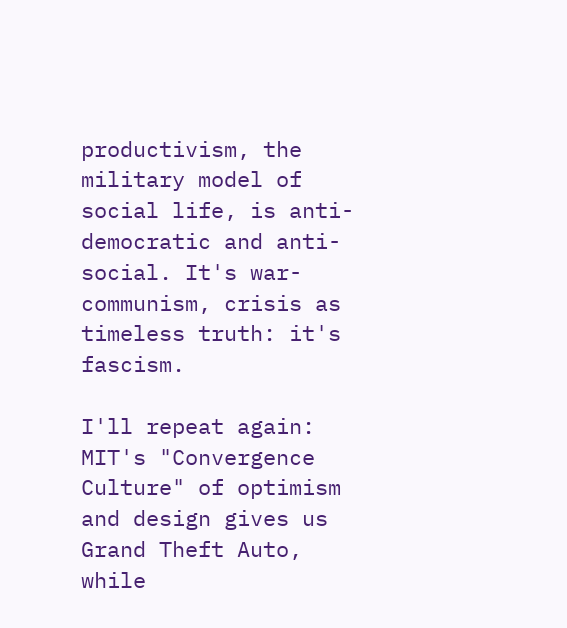productivism, the military model of social life, is anti-democratic and anti-social. It's war-communism, crisis as timeless truth: it's fascism.

I'll repeat again: MIT's "Convergence Culture" of optimism and design gives us Grand Theft Auto, while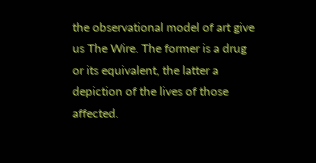the observational model of art give us The Wire. The former is a drug or its equivalent, the latter a depiction of the lives of those affected.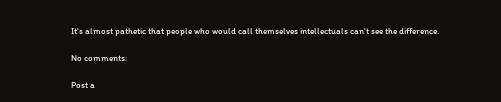It's almost pathetic that people who would call themselves intellectuals can't see the difference.

No comments:

Post a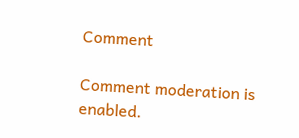Comment

Comment moderation is enabled.